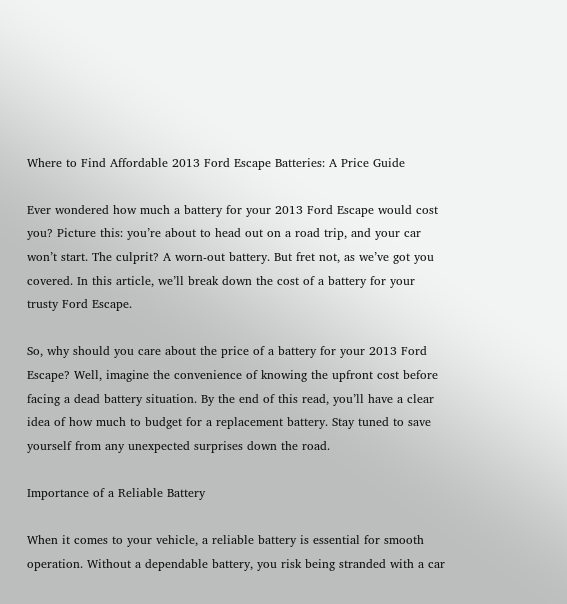Where to Find Affordable 2013 Ford Escape Batteries: A Price Guide

Ever wondered how much a battery for your 2013 Ford Escape would cost you? Picture this: you’re about to head out on a road trip, and your car won’t start. The culprit? A worn-out battery. But fret not, as we’ve got you covered. In this article, we’ll break down the cost of a battery for your trusty Ford Escape.

So, why should you care about the price of a battery for your 2013 Ford Escape? Well, imagine the convenience of knowing the upfront cost before facing a dead battery situation. By the end of this read, you’ll have a clear idea of how much to budget for a replacement battery. Stay tuned to save yourself from any unexpected surprises down the road.

Importance of a Reliable Battery

When it comes to your vehicle, a reliable battery is essential for smooth operation. Without a dependable battery, you risk being stranded with a car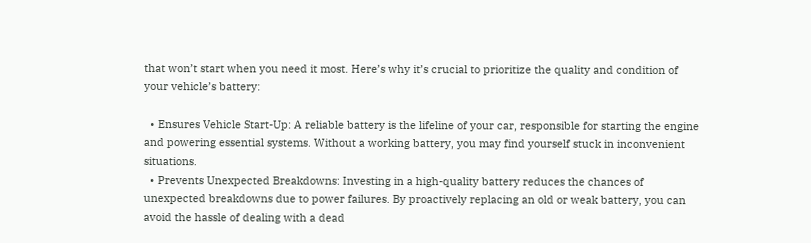that won’t start when you need it most. Here’s why it’s crucial to prioritize the quality and condition of your vehicle’s battery:

  • Ensures Vehicle Start-Up: A reliable battery is the lifeline of your car, responsible for starting the engine and powering essential systems. Without a working battery, you may find yourself stuck in inconvenient situations.
  • Prevents Unexpected Breakdowns: Investing in a high-quality battery reduces the chances of unexpected breakdowns due to power failures. By proactively replacing an old or weak battery, you can avoid the hassle of dealing with a dead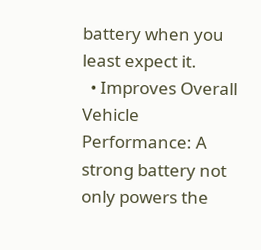battery when you least expect it.
  • Improves Overall Vehicle Performance: A strong battery not only powers the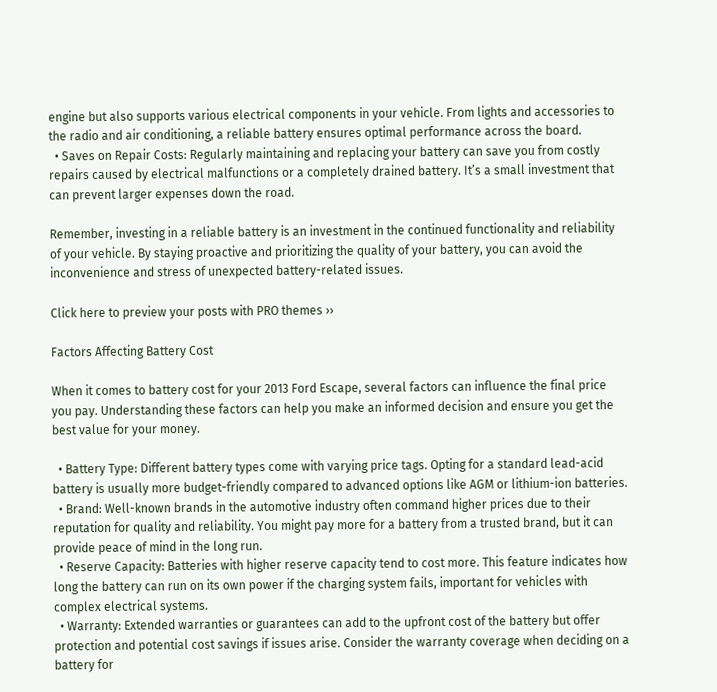engine but also supports various electrical components in your vehicle. From lights and accessories to the radio and air conditioning, a reliable battery ensures optimal performance across the board.
  • Saves on Repair Costs: Regularly maintaining and replacing your battery can save you from costly repairs caused by electrical malfunctions or a completely drained battery. It’s a small investment that can prevent larger expenses down the road.

Remember, investing in a reliable battery is an investment in the continued functionality and reliability of your vehicle. By staying proactive and prioritizing the quality of your battery, you can avoid the inconvenience and stress of unexpected battery-related issues.

Click here to preview your posts with PRO themes ››

Factors Affecting Battery Cost

When it comes to battery cost for your 2013 Ford Escape, several factors can influence the final price you pay. Understanding these factors can help you make an informed decision and ensure you get the best value for your money.

  • Battery Type: Different battery types come with varying price tags. Opting for a standard lead-acid battery is usually more budget-friendly compared to advanced options like AGM or lithium-ion batteries.
  • Brand: Well-known brands in the automotive industry often command higher prices due to their reputation for quality and reliability. You might pay more for a battery from a trusted brand, but it can provide peace of mind in the long run.
  • Reserve Capacity: Batteries with higher reserve capacity tend to cost more. This feature indicates how long the battery can run on its own power if the charging system fails, important for vehicles with complex electrical systems.
  • Warranty: Extended warranties or guarantees can add to the upfront cost of the battery but offer protection and potential cost savings if issues arise. Consider the warranty coverage when deciding on a battery for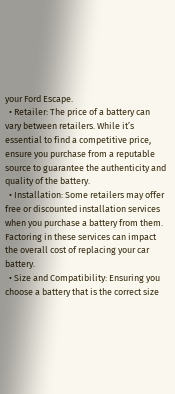your Ford Escape.
  • Retailer: The price of a battery can vary between retailers. While it’s essential to find a competitive price, ensure you purchase from a reputable source to guarantee the authenticity and quality of the battery.
  • Installation: Some retailers may offer free or discounted installation services when you purchase a battery from them. Factoring in these services can impact the overall cost of replacing your car battery.
  • Size and Compatibility: Ensuring you choose a battery that is the correct size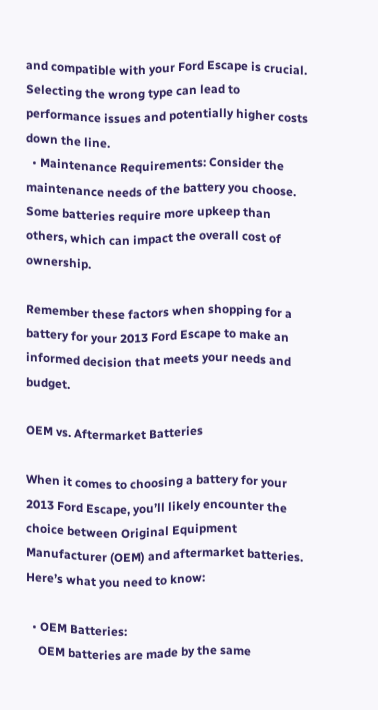and compatible with your Ford Escape is crucial. Selecting the wrong type can lead to performance issues and potentially higher costs down the line.
  • Maintenance Requirements: Consider the maintenance needs of the battery you choose. Some batteries require more upkeep than others, which can impact the overall cost of ownership.

Remember these factors when shopping for a battery for your 2013 Ford Escape to make an informed decision that meets your needs and budget.

OEM vs. Aftermarket Batteries

When it comes to choosing a battery for your 2013 Ford Escape, you’ll likely encounter the choice between Original Equipment Manufacturer (OEM) and aftermarket batteries. Here’s what you need to know:

  • OEM Batteries:
    OEM batteries are made by the same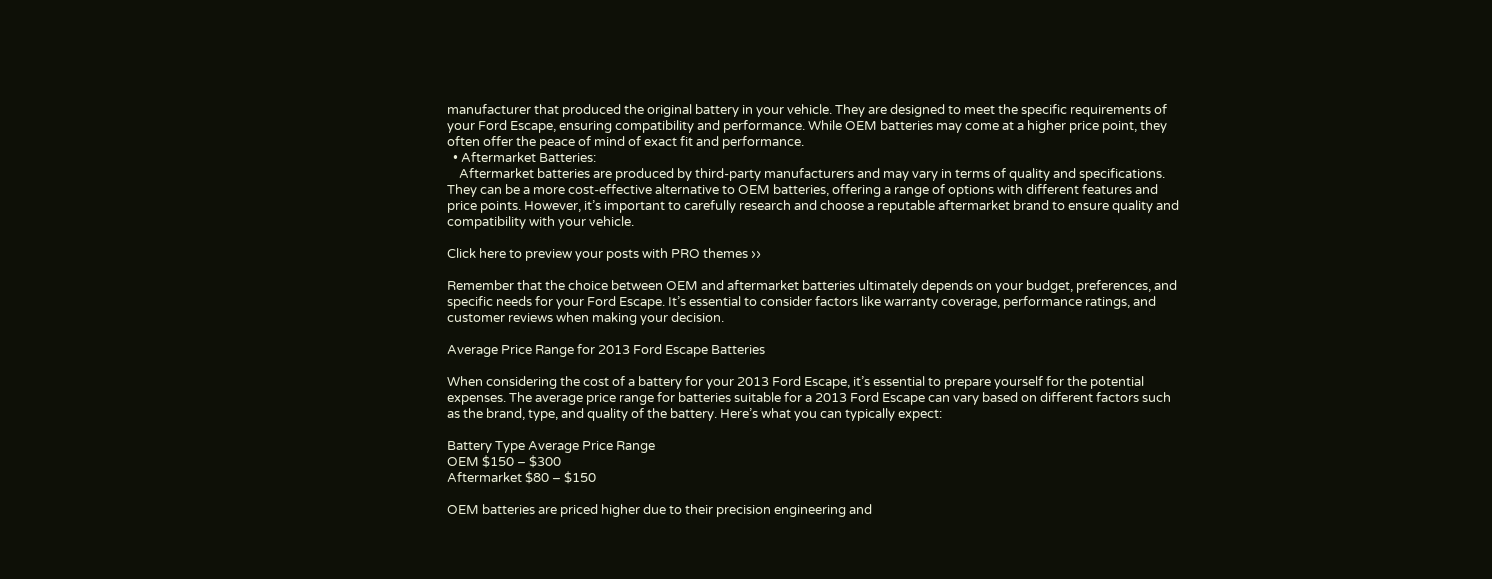manufacturer that produced the original battery in your vehicle. They are designed to meet the specific requirements of your Ford Escape, ensuring compatibility and performance. While OEM batteries may come at a higher price point, they often offer the peace of mind of exact fit and performance.
  • Aftermarket Batteries:
    Aftermarket batteries are produced by third-party manufacturers and may vary in terms of quality and specifications. They can be a more cost-effective alternative to OEM batteries, offering a range of options with different features and price points. However, it’s important to carefully research and choose a reputable aftermarket brand to ensure quality and compatibility with your vehicle.

Click here to preview your posts with PRO themes ››

Remember that the choice between OEM and aftermarket batteries ultimately depends on your budget, preferences, and specific needs for your Ford Escape. It’s essential to consider factors like warranty coverage, performance ratings, and customer reviews when making your decision.

Average Price Range for 2013 Ford Escape Batteries

When considering the cost of a battery for your 2013 Ford Escape, it’s essential to prepare yourself for the potential expenses. The average price range for batteries suitable for a 2013 Ford Escape can vary based on different factors such as the brand, type, and quality of the battery. Here’s what you can typically expect:

Battery Type Average Price Range
OEM $150 – $300
Aftermarket $80 – $150

OEM batteries are priced higher due to their precision engineering and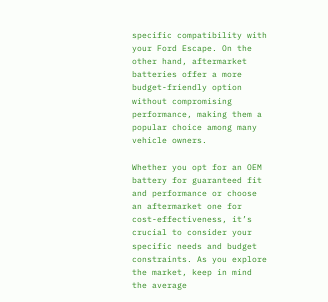specific compatibility with your Ford Escape. On the other hand, aftermarket batteries offer a more budget-friendly option without compromising performance, making them a popular choice among many vehicle owners.

Whether you opt for an OEM battery for guaranteed fit and performance or choose an aftermarket one for cost-effectiveness, it’s crucial to consider your specific needs and budget constraints. As you explore the market, keep in mind the average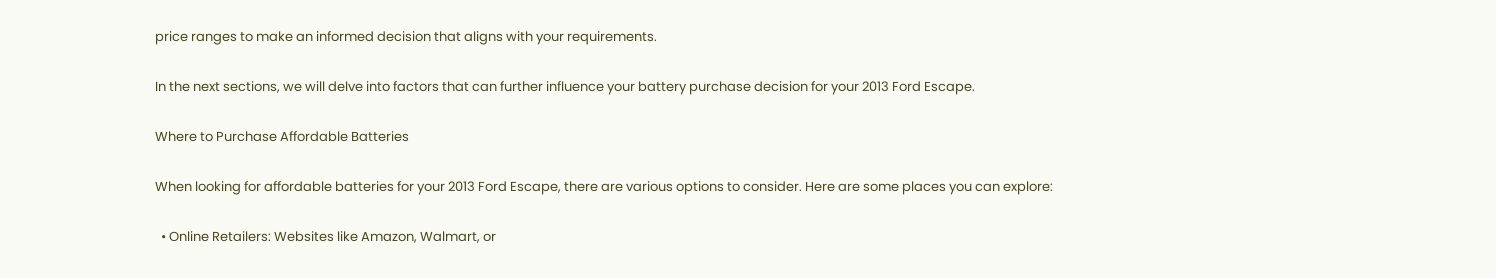price ranges to make an informed decision that aligns with your requirements.

In the next sections, we will delve into factors that can further influence your battery purchase decision for your 2013 Ford Escape.

Where to Purchase Affordable Batteries

When looking for affordable batteries for your 2013 Ford Escape, there are various options to consider. Here are some places you can explore:

  • Online Retailers: Websites like Amazon, Walmart, or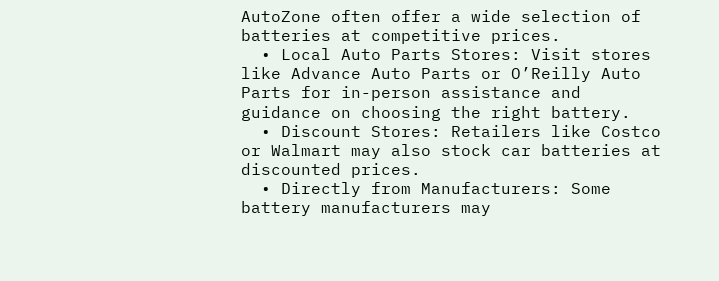AutoZone often offer a wide selection of batteries at competitive prices.
  • Local Auto Parts Stores: Visit stores like Advance Auto Parts or O’Reilly Auto Parts for in-person assistance and guidance on choosing the right battery.
  • Discount Stores: Retailers like Costco or Walmart may also stock car batteries at discounted prices.
  • Directly from Manufacturers: Some battery manufacturers may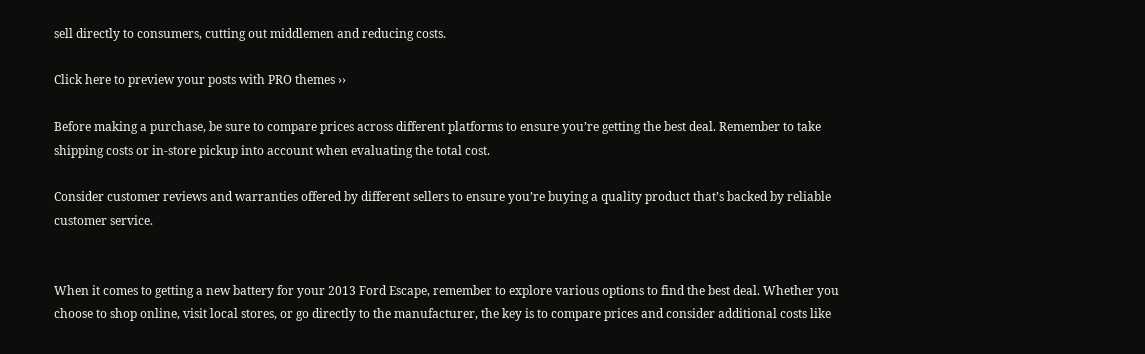sell directly to consumers, cutting out middlemen and reducing costs.

Click here to preview your posts with PRO themes ››

Before making a purchase, be sure to compare prices across different platforms to ensure you’re getting the best deal. Remember to take shipping costs or in-store pickup into account when evaluating the total cost.

Consider customer reviews and warranties offered by different sellers to ensure you’re buying a quality product that’s backed by reliable customer service.


When it comes to getting a new battery for your 2013 Ford Escape, remember to explore various options to find the best deal. Whether you choose to shop online, visit local stores, or go directly to the manufacturer, the key is to compare prices and consider additional costs like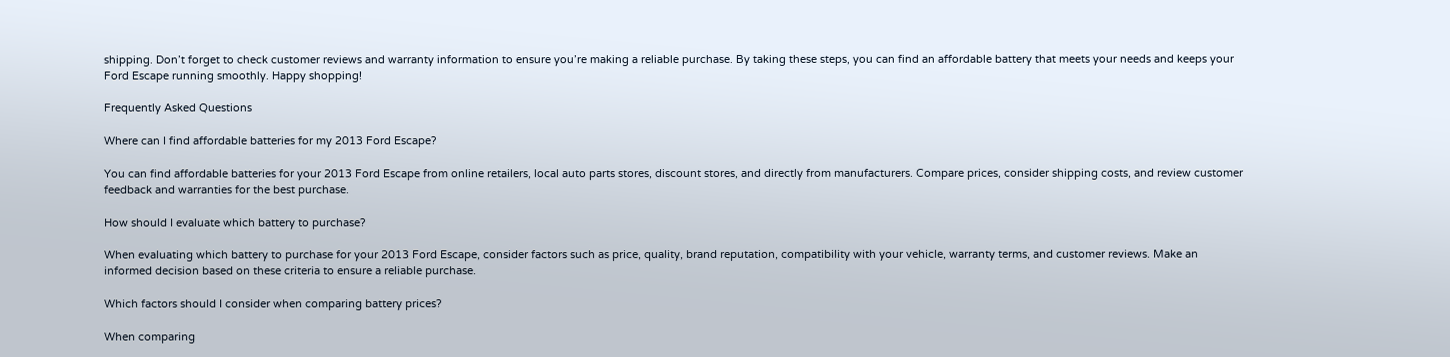shipping. Don’t forget to check customer reviews and warranty information to ensure you’re making a reliable purchase. By taking these steps, you can find an affordable battery that meets your needs and keeps your Ford Escape running smoothly. Happy shopping!

Frequently Asked Questions

Where can I find affordable batteries for my 2013 Ford Escape?

You can find affordable batteries for your 2013 Ford Escape from online retailers, local auto parts stores, discount stores, and directly from manufacturers. Compare prices, consider shipping costs, and review customer feedback and warranties for the best purchase.

How should I evaluate which battery to purchase?

When evaluating which battery to purchase for your 2013 Ford Escape, consider factors such as price, quality, brand reputation, compatibility with your vehicle, warranty terms, and customer reviews. Make an informed decision based on these criteria to ensure a reliable purchase.

Which factors should I consider when comparing battery prices?

When comparing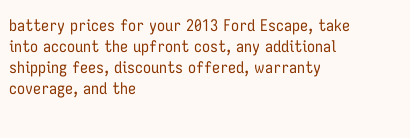battery prices for your 2013 Ford Escape, take into account the upfront cost, any additional shipping fees, discounts offered, warranty coverage, and the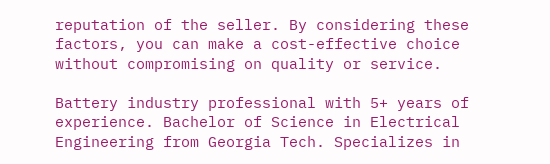reputation of the seller. By considering these factors, you can make a cost-effective choice without compromising on quality or service.

Battery industry professional with 5+ years of experience. Bachelor of Science in Electrical Engineering from Georgia Tech. Specializes in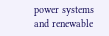power systems and renewable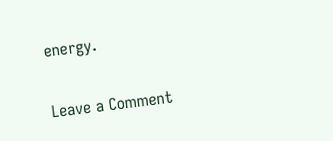energy.

Leave a Comment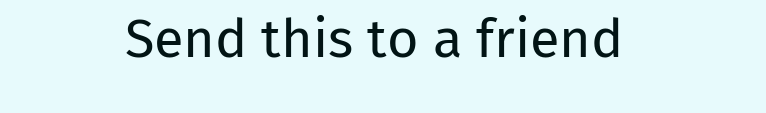Send this to a friend